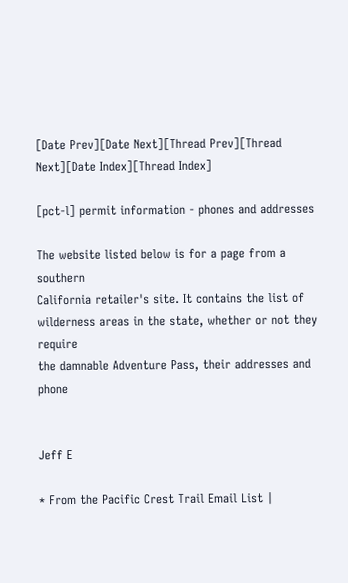[Date Prev][Date Next][Thread Prev][Thread Next][Date Index][Thread Index]

[pct-l] permit information - phones and addresses

The website listed below is for a page from a southern
California retailer's site. It contains the list of
wilderness areas in the state, whether or not they require
the damnable Adventure Pass, their addresses and phone


Jeff E

* From the Pacific Crest Trail Email List |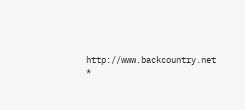http://www.backcountry.net   *